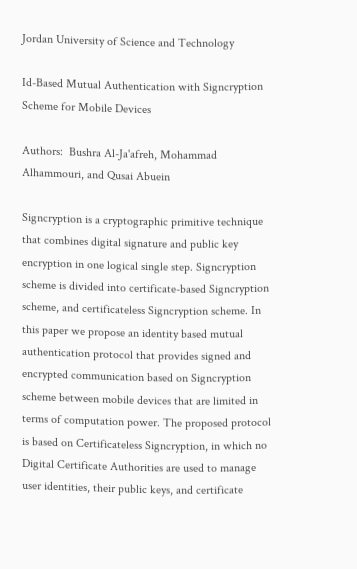Jordan University of Science and Technology

Id-Based Mutual Authentication with Signcryption Scheme for Mobile Devices

Authors:  Bushra Al-Ja'afreh, Mohammad Alhammouri, and Qusai Abuein

Signcryption is a cryptographic primitive technique that combines digital signature and public key encryption in one logical single step. Signcryption scheme is divided into certificate-based Signcryption scheme, and certificateless Signcryption scheme. In this paper we propose an identity based mutual authentication protocol that provides signed and encrypted communication based on Signcryption scheme between mobile devices that are limited in terms of computation power. The proposed protocol is based on Certificateless Signcryption, in which no Digital Certificate Authorities are used to manage user identities, their public keys, and certificate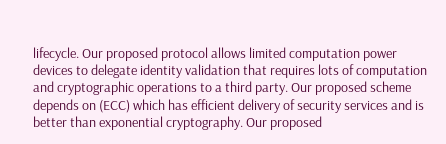lifecycle. Our proposed protocol allows limited computation power devices to delegate identity validation that requires lots of computation and cryptographic operations to a third party. Our proposed scheme depends on (ECC) which has efficient delivery of security services and is better than exponential cryptography. Our proposed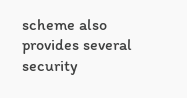scheme also provides several security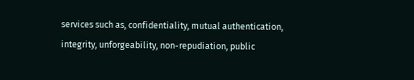services such as, confidentiality, mutual authentication, integrity, unforgeability, non-repudiation, public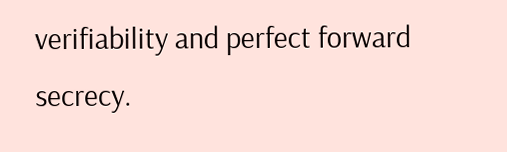verifiability and perfect forward secrecy.